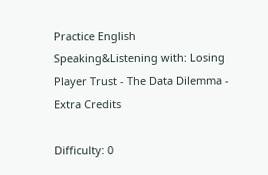Practice English Speaking&Listening with: Losing Player Trust - The Data Dilemma - Extra Credits

Difficulty: 0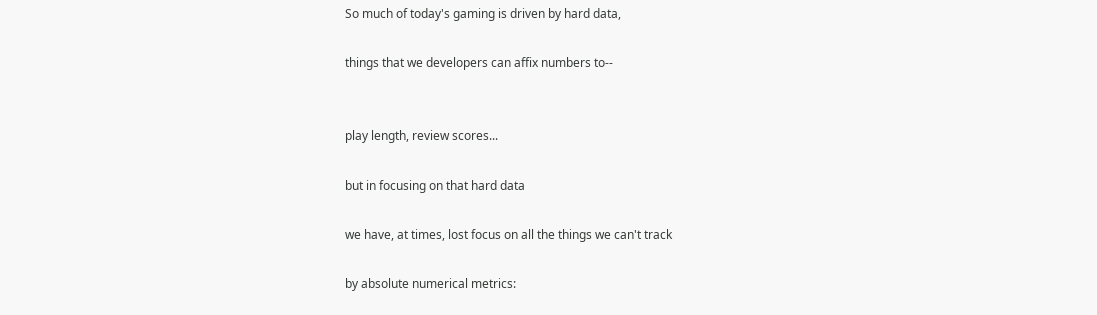So much of today's gaming is driven by hard data,

things that we developers can affix numbers to--


play length, review scores...

but in focusing on that hard data

we have, at times, lost focus on all the things we can't track

by absolute numerical metrics: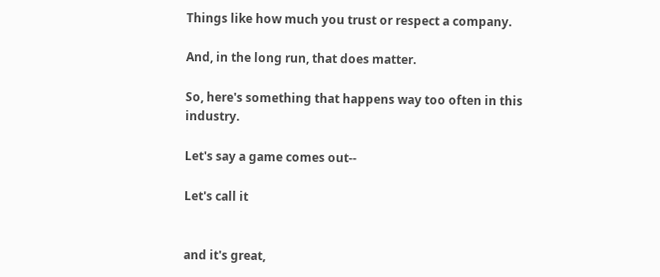Things like how much you trust or respect a company.

And, in the long run, that does matter.

So, here's something that happens way too often in this industry.

Let's say a game comes out--

Let's call it


and it's great,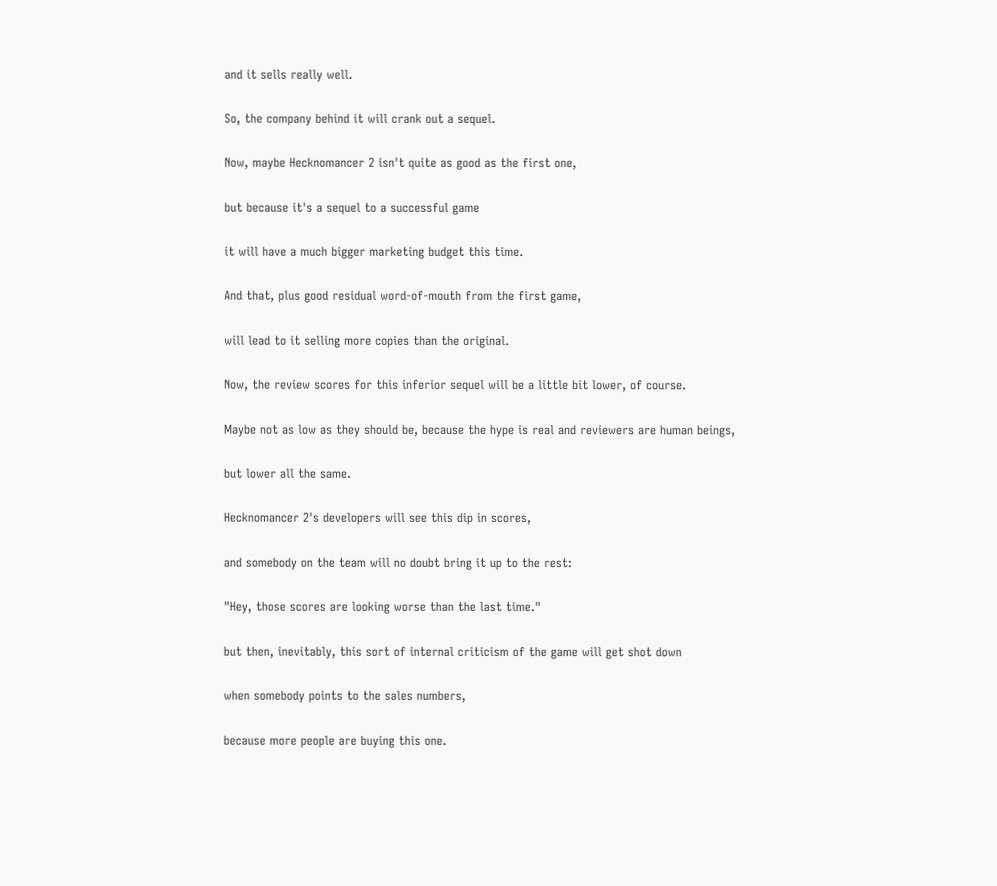and it sells really well.

So, the company behind it will crank out a sequel.

Now, maybe Hecknomancer 2 isn't quite as good as the first one,

but because it's a sequel to a successful game

it will have a much bigger marketing budget this time.

And that, plus good residual word-of-mouth from the first game,

will lead to it selling more copies than the original.

Now, the review scores for this inferior sequel will be a little bit lower, of course.

Maybe not as low as they should be, because the hype is real and reviewers are human beings,

but lower all the same.

Hecknomancer 2's developers will see this dip in scores,

and somebody on the team will no doubt bring it up to the rest:

"Hey, those scores are looking worse than the last time."

but then, inevitably, this sort of internal criticism of the game will get shot down

when somebody points to the sales numbers,

because more people are buying this one.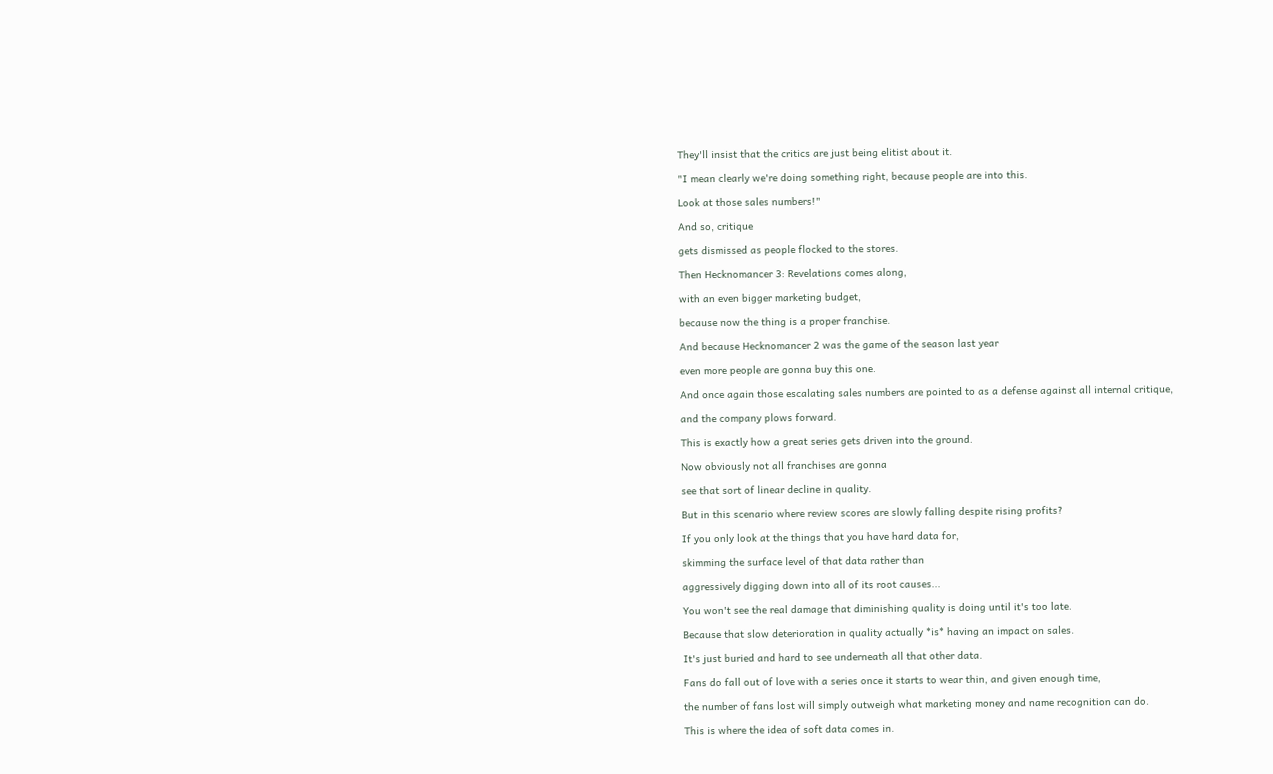They'll insist that the critics are just being elitist about it.

"I mean clearly we're doing something right, because people are into this.

Look at those sales numbers!"

And so, critique

gets dismissed as people flocked to the stores.

Then Hecknomancer 3: Revelations comes along,

with an even bigger marketing budget,

because now the thing is a proper franchise.

And because Hecknomancer 2 was the game of the season last year

even more people are gonna buy this one.

And once again those escalating sales numbers are pointed to as a defense against all internal critique,

and the company plows forward.

This is exactly how a great series gets driven into the ground.

Now obviously not all franchises are gonna

see that sort of linear decline in quality.

But in this scenario where review scores are slowly falling despite rising profits?

If you only look at the things that you have hard data for,

skimming the surface level of that data rather than

aggressively digging down into all of its root causes...

You won't see the real damage that diminishing quality is doing until it's too late.

Because that slow deterioration in quality actually *is* having an impact on sales.

It's just buried and hard to see underneath all that other data.

Fans do fall out of love with a series once it starts to wear thin, and given enough time,

the number of fans lost will simply outweigh what marketing money and name recognition can do.

This is where the idea of soft data comes in.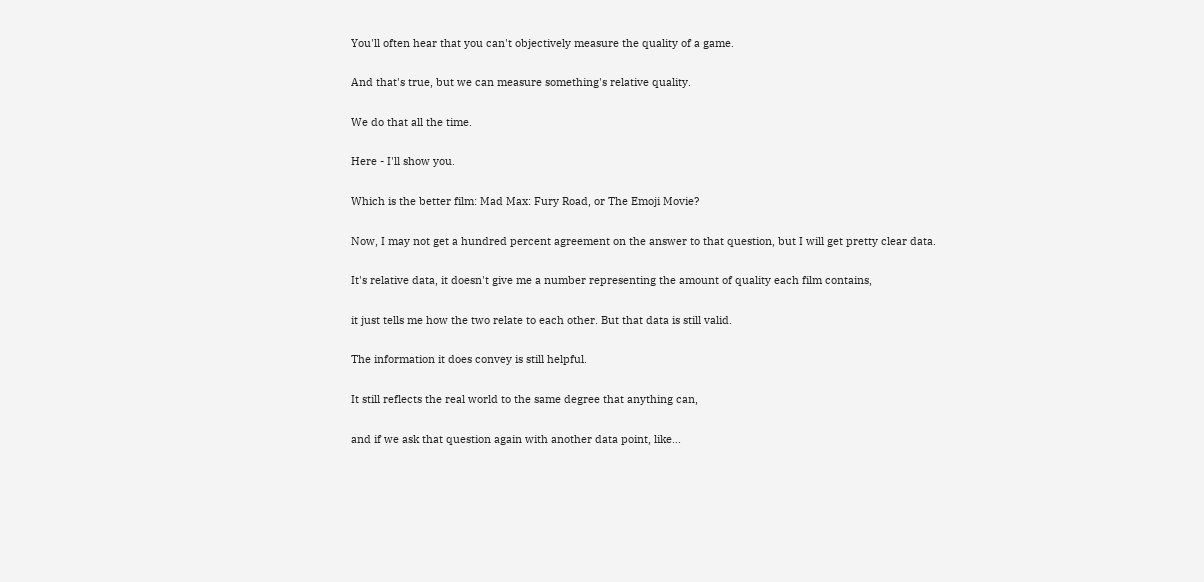You'll often hear that you can't objectively measure the quality of a game.

And that's true, but we can measure something's relative quality.

We do that all the time.

Here - I'll show you.

Which is the better film: Mad Max: Fury Road, or The Emoji Movie?

Now, I may not get a hundred percent agreement on the answer to that question, but I will get pretty clear data.

It's relative data, it doesn't give me a number representing the amount of quality each film contains,

it just tells me how the two relate to each other. But that data is still valid.

The information it does convey is still helpful.

It still reflects the real world to the same degree that anything can,

and if we ask that question again with another data point, like...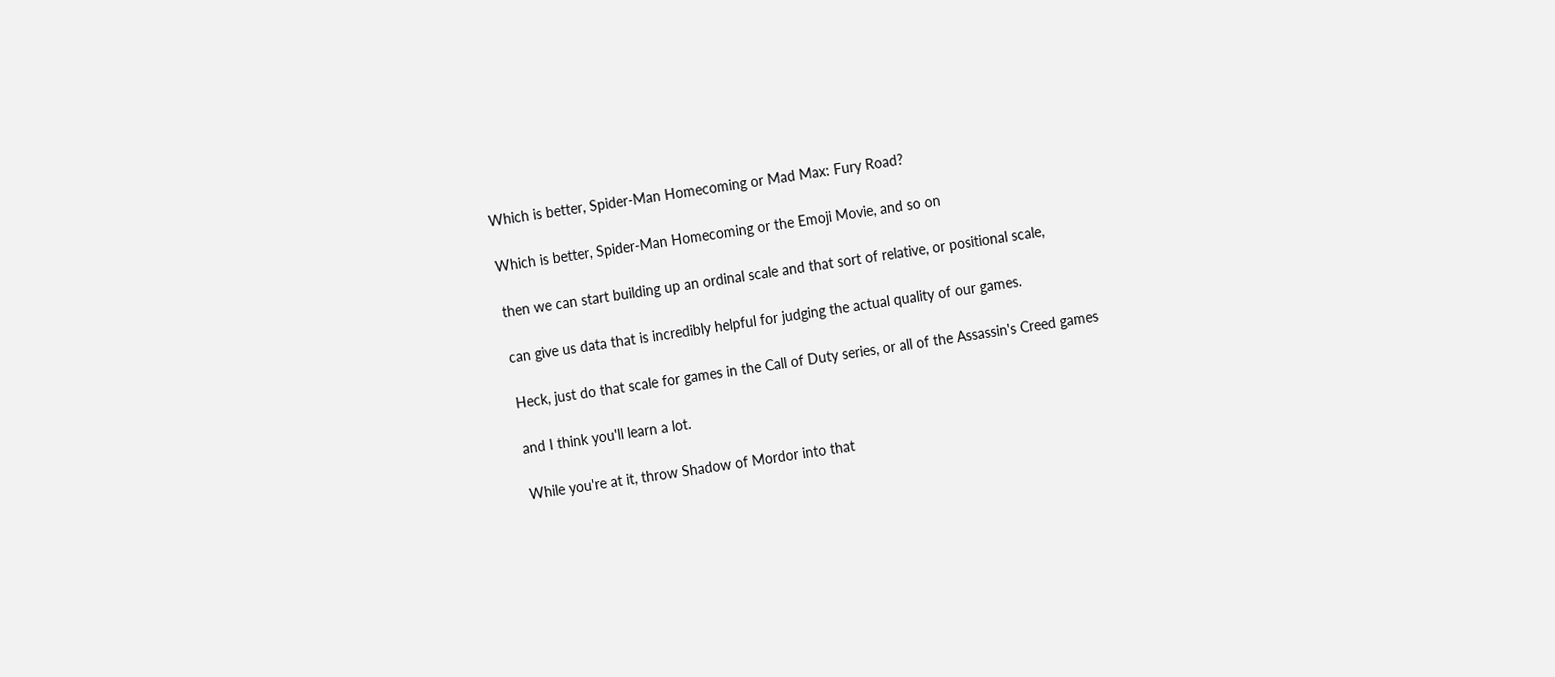Which is better, Spider-Man Homecoming or Mad Max: Fury Road?

Which is better, Spider-Man Homecoming or the Emoji Movie, and so on

then we can start building up an ordinal scale and that sort of relative, or positional scale,

can give us data that is incredibly helpful for judging the actual quality of our games.

Heck, just do that scale for games in the Call of Duty series, or all of the Assassin's Creed games

and I think you'll learn a lot.

While you're at it, throw Shadow of Mordor into that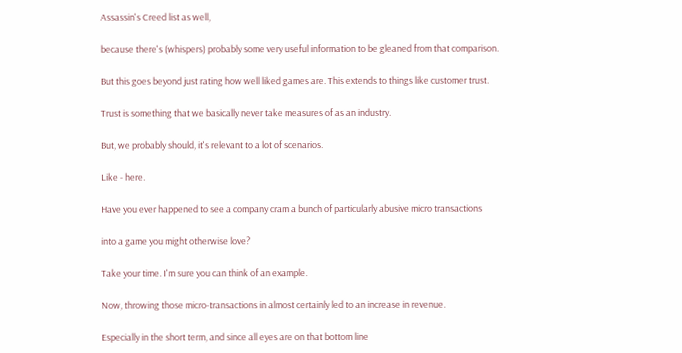Assassin's Creed list as well,

because there's (whispers) probably some very useful information to be gleaned from that comparison.

But this goes beyond just rating how well liked games are. This extends to things like customer trust.

Trust is something that we basically never take measures of as an industry.

But, we probably should, it's relevant to a lot of scenarios.

Like - here.

Have you ever happened to see a company cram a bunch of particularly abusive micro transactions

into a game you might otherwise love?

Take your time. I'm sure you can think of an example.

Now, throwing those micro-transactions in almost certainly led to an increase in revenue.

Especially in the short term, and since all eyes are on that bottom line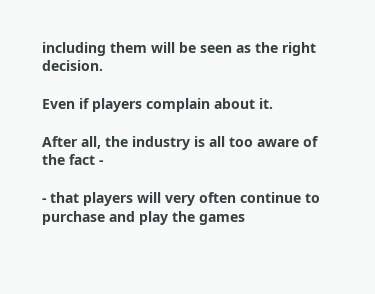including them will be seen as the right decision.

Even if players complain about it.

After all, the industry is all too aware of the fact -

- that players will very often continue to purchase and play the games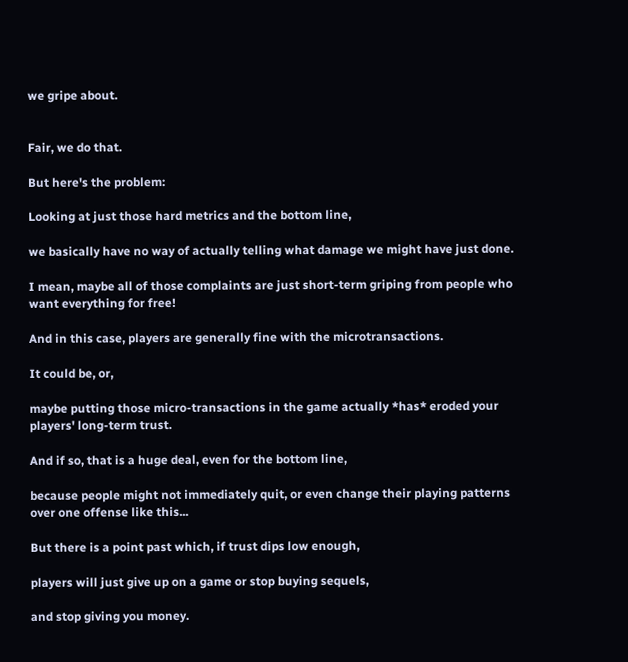we gripe about.


Fair, we do that.

But here's the problem:

Looking at just those hard metrics and the bottom line,

we basically have no way of actually telling what damage we might have just done.

I mean, maybe all of those complaints are just short-term griping from people who want everything for free!

And in this case, players are generally fine with the microtransactions.

It could be, or,

maybe putting those micro-transactions in the game actually *has* eroded your players' long-term trust.

And if so, that is a huge deal, even for the bottom line,

because people might not immediately quit, or even change their playing patterns over one offense like this...

But there is a point past which, if trust dips low enough,

players will just give up on a game or stop buying sequels,

and stop giving you money.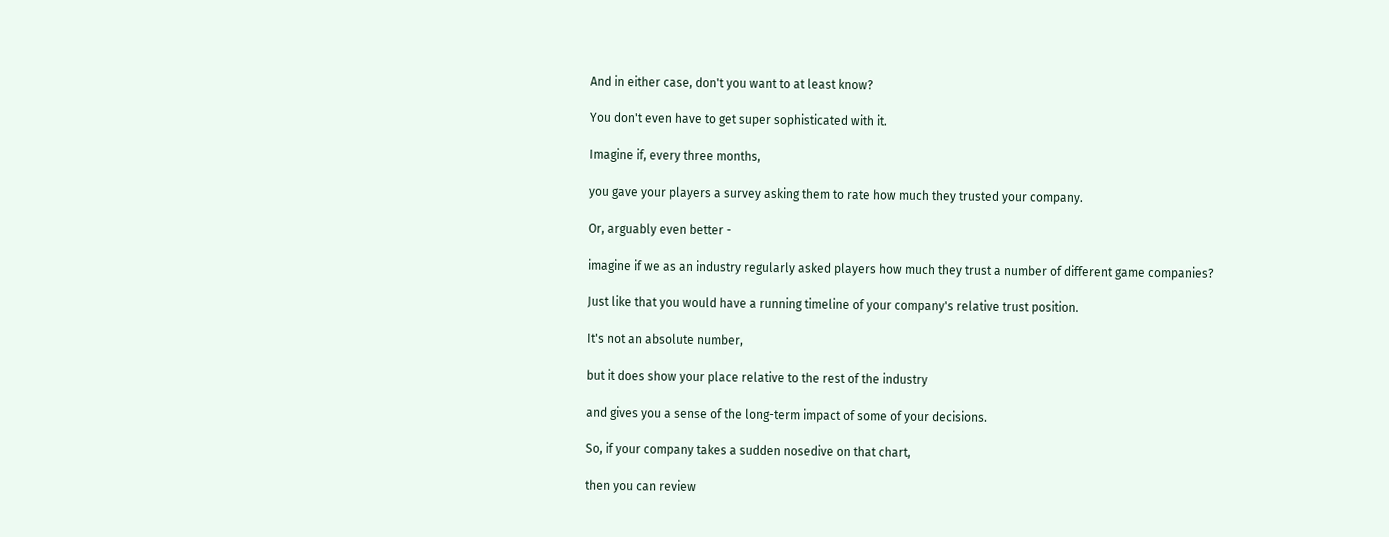And in either case, don't you want to at least know?

You don't even have to get super sophisticated with it.

Imagine if, every three months,

you gave your players a survey asking them to rate how much they trusted your company.

Or, arguably even better -

imagine if we as an industry regularly asked players how much they trust a number of different game companies?

Just like that you would have a running timeline of your company's relative trust position.

It's not an absolute number,

but it does show your place relative to the rest of the industry

and gives you a sense of the long-term impact of some of your decisions.

So, if your company takes a sudden nosedive on that chart,

then you can review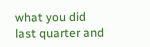what you did last quarter and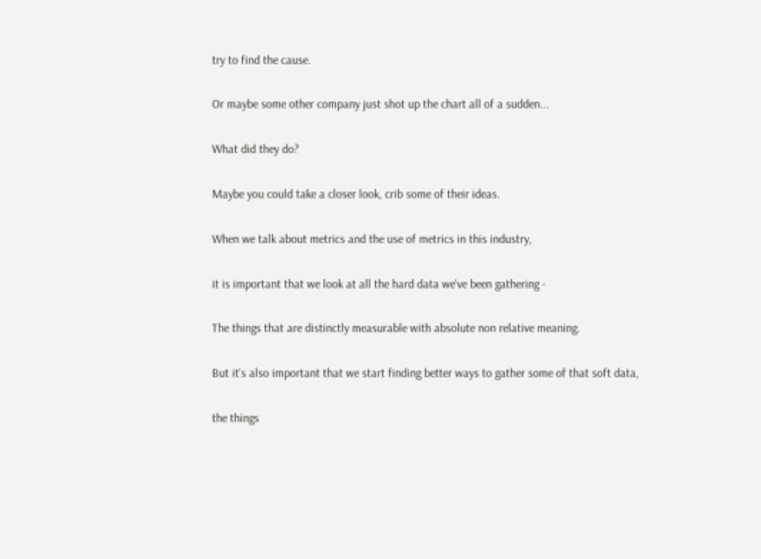try to find the cause.

Or maybe some other company just shot up the chart all of a sudden...

What did they do?

Maybe you could take a closer look, crib some of their ideas.

When we talk about metrics and the use of metrics in this industry,

it is important that we look at all the hard data we've been gathering -

The things that are distinctly measurable with absolute non relative meaning.

But it's also important that we start finding better ways to gather some of that soft data,

the things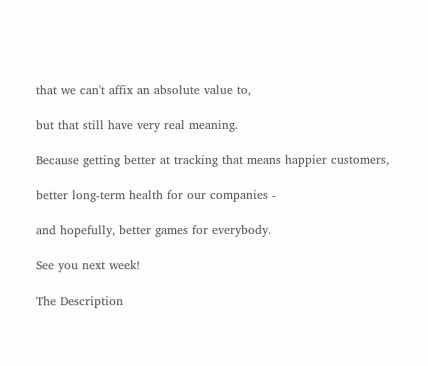that we can't affix an absolute value to,

but that still have very real meaning.

Because getting better at tracking that means happier customers,

better long-term health for our companies -

and hopefully, better games for everybody.

See you next week!

The Description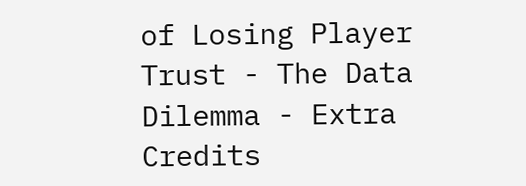of Losing Player Trust - The Data Dilemma - Extra Credits